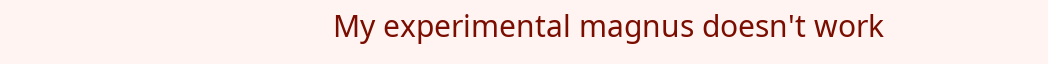My experimental magnus doesn't work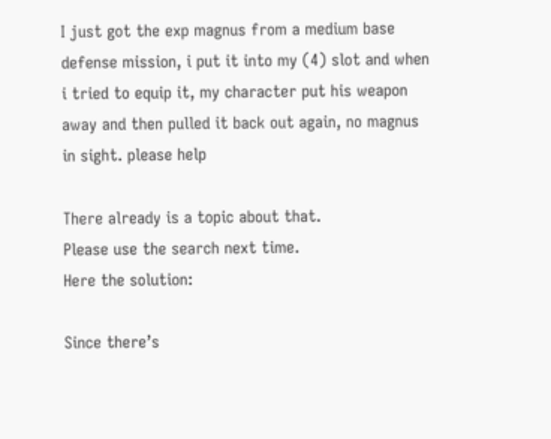I just got the exp magnus from a medium base defense mission, i put it into my (4) slot and when i tried to equip it, my character put his weapon away and then pulled it back out again, no magnus in sight. please help

There already is a topic about that.
Please use the search next time.
Here the solution:

Since there’s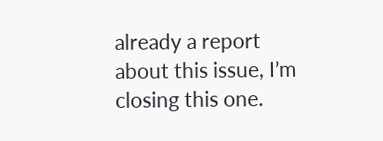already a report about this issue, I’m closing this one.